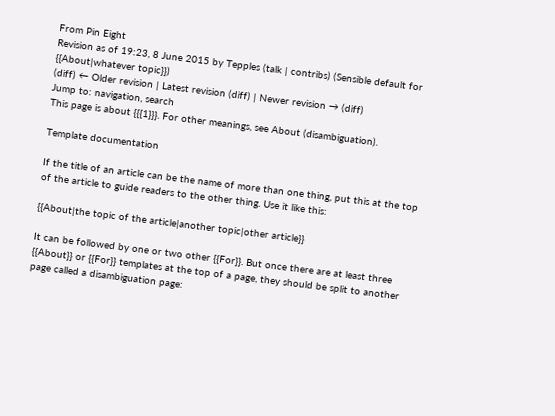From Pin Eight
Revision as of 19:23, 8 June 2015 by Tepples (talk | contribs) (Sensible default for {{About|whatever topic}})
(diff) ← Older revision | Latest revision (diff) | Newer revision → (diff)
Jump to: navigation, search
This page is about {{{1}}}. For other meanings, see About (disambiguation).

Template documentation

If the title of an article can be the name of more than one thing, put this at the top of the article to guide readers to the other thing. Use it like this:

{{About|the topic of the article|another topic|other article}}

It can be followed by one or two other {{For}}. But once there are at least three {{About}} or {{For}} templates at the top of a page, they should be split to another page called a disambiguation page: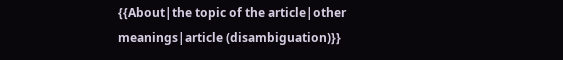{{About|the topic of the article|other meanings|article (disambiguation)}}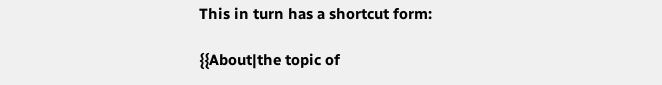This in turn has a shortcut form:

{{About|the topic of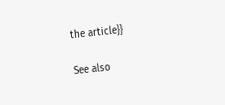the article}}

See also